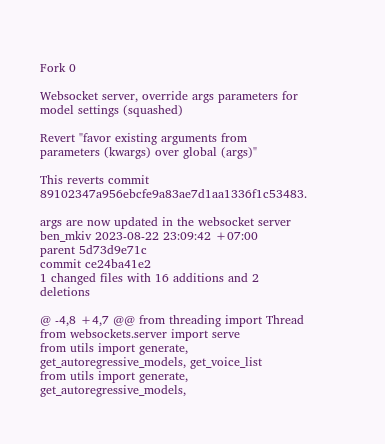Fork 0

Websocket server, override args parameters for model settings (squashed)

Revert "favor existing arguments from parameters (kwargs) over global (args)"

This reverts commit 89102347a956ebcfe9a83ae7d1aa1336f1c53483.

args are now updated in the websocket server
ben_mkiv 2023-08-22 23:09:42 +07:00
parent 5d73d9e71c
commit ce24ba41e2
1 changed files with 16 additions and 2 deletions

@ -4,8 +4,7 @@ from threading import Thread
from websockets.server import serve
from utils import generate, get_autoregressive_models, get_voice_list
from utils import generate, get_autoregressive_models,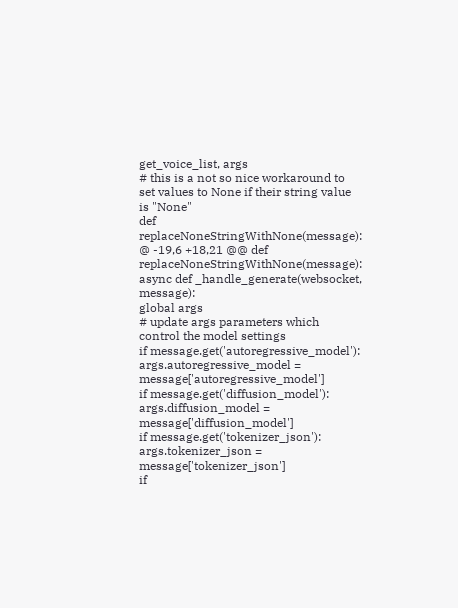get_voice_list, args
# this is a not so nice workaround to set values to None if their string value is "None"
def replaceNoneStringWithNone(message):
@ -19,6 +18,21 @@ def replaceNoneStringWithNone(message):
async def _handle_generate(websocket, message):
global args
# update args parameters which control the model settings
if message.get('autoregressive_model'):
args.autoregressive_model = message['autoregressive_model']
if message.get('diffusion_model'):
args.diffusion_model = message['diffusion_model']
if message.get('tokenizer_json'):
args.tokenizer_json = message['tokenizer_json']
if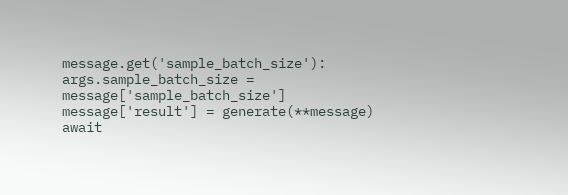message.get('sample_batch_size'):
args.sample_batch_size = message['sample_batch_size']
message['result'] = generate(**message)
await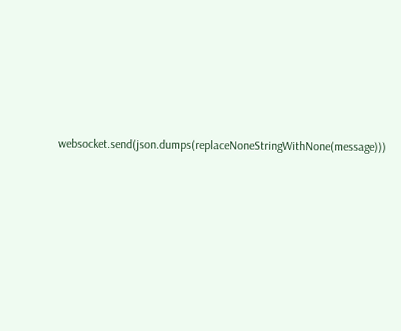websocket.send(json.dumps(replaceNoneStringWithNone(message)))